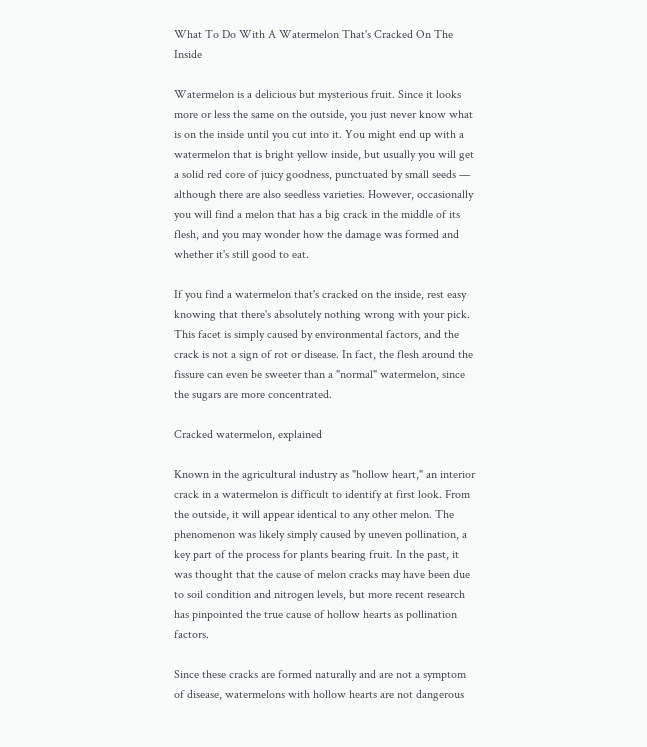What To Do With A Watermelon That's Cracked On The Inside

Watermelon is a delicious but mysterious fruit. Since it looks more or less the same on the outside, you just never know what is on the inside until you cut into it. You might end up with a watermelon that is bright yellow inside, but usually you will get a solid red core of juicy goodness, punctuated by small seeds — although there are also seedless varieties. However, occasionally you will find a melon that has a big crack in the middle of its flesh, and you may wonder how the damage was formed and whether it's still good to eat.

If you find a watermelon that's cracked on the inside, rest easy knowing that there's absolutely nothing wrong with your pick. This facet is simply caused by environmental factors, and the crack is not a sign of rot or disease. In fact, the flesh around the fissure can even be sweeter than a "normal" watermelon, since the sugars are more concentrated.

Cracked watermelon, explained

Known in the agricultural industry as "hollow heart," an interior crack in a watermelon is difficult to identify at first look. From the outside, it will appear identical to any other melon. The phenomenon was likely simply caused by uneven pollination, a key part of the process for plants bearing fruit. In the past, it was thought that the cause of melon cracks may have been due to soil condition and nitrogen levels, but more recent research has pinpointed the true cause of hollow hearts as pollination factors.

Since these cracks are formed naturally and are not a symptom of disease, watermelons with hollow hearts are not dangerous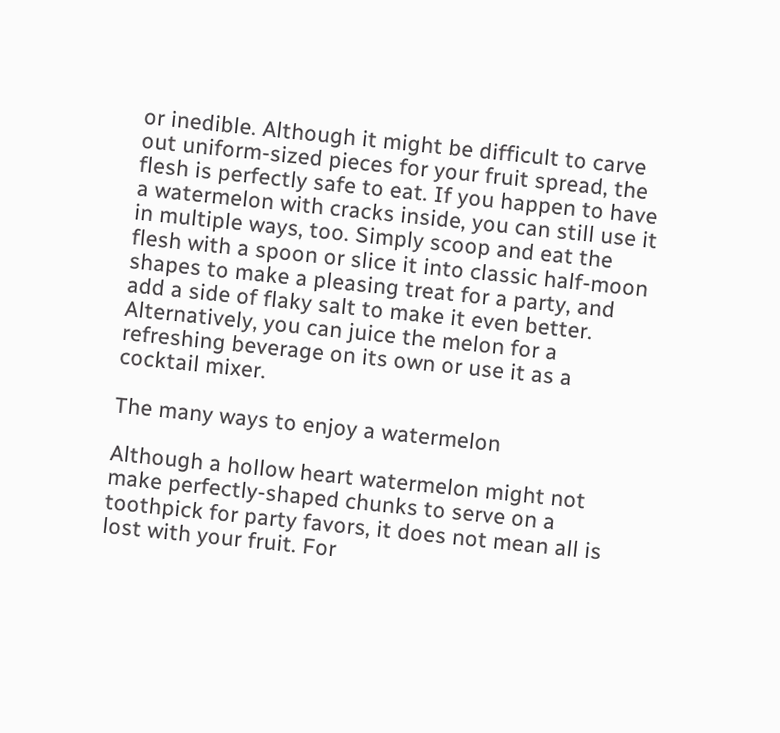or inedible. Although it might be difficult to carve out uniform-sized pieces for your fruit spread, the flesh is perfectly safe to eat. If you happen to have a watermelon with cracks inside, you can still use it in multiple ways, too. Simply scoop and eat the flesh with a spoon or slice it into classic half-moon shapes to make a pleasing treat for a party, and add a side of flaky salt to make it even better. Alternatively, you can juice the melon for a refreshing beverage on its own or use it as a cocktail mixer.

The many ways to enjoy a watermelon

Although a hollow heart watermelon might not make perfectly-shaped chunks to serve on a toothpick for party favors, it does not mean all is lost with your fruit. For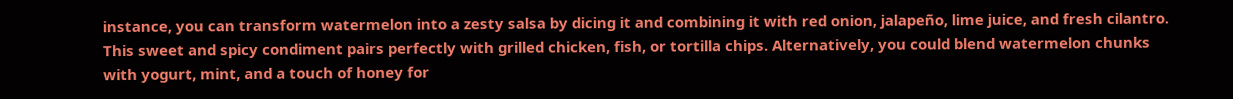instance, you can transform watermelon into a zesty salsa by dicing it and combining it with red onion, jalapeño, lime juice, and fresh cilantro. This sweet and spicy condiment pairs perfectly with grilled chicken, fish, or tortilla chips. Alternatively, you could blend watermelon chunks with yogurt, mint, and a touch of honey for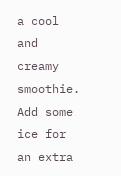a cool and creamy smoothie. Add some ice for an extra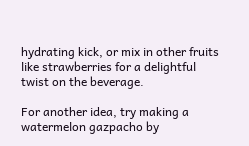hydrating kick, or mix in other fruits like strawberries for a delightful twist on the beverage.

For another idea, try making a watermelon gazpacho by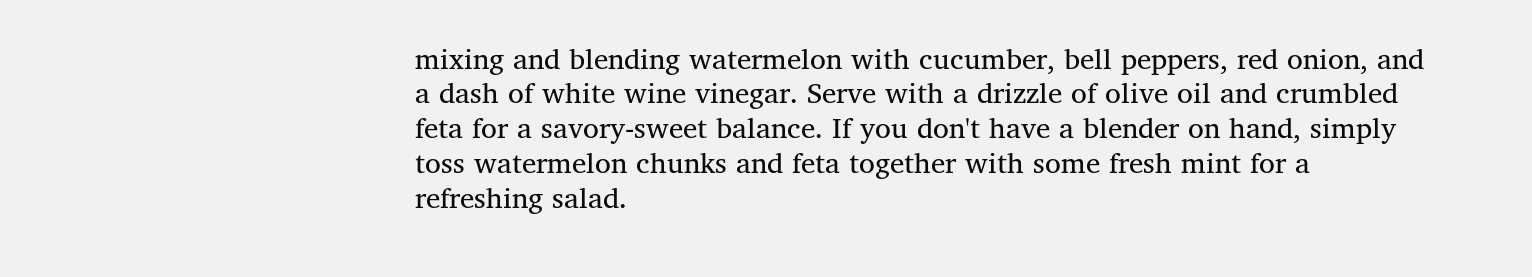mixing and blending watermelon with cucumber, bell peppers, red onion, and a dash of white wine vinegar. Serve with a drizzle of olive oil and crumbled feta for a savory-sweet balance. If you don't have a blender on hand, simply toss watermelon chunks and feta together with some fresh mint for a refreshing salad.